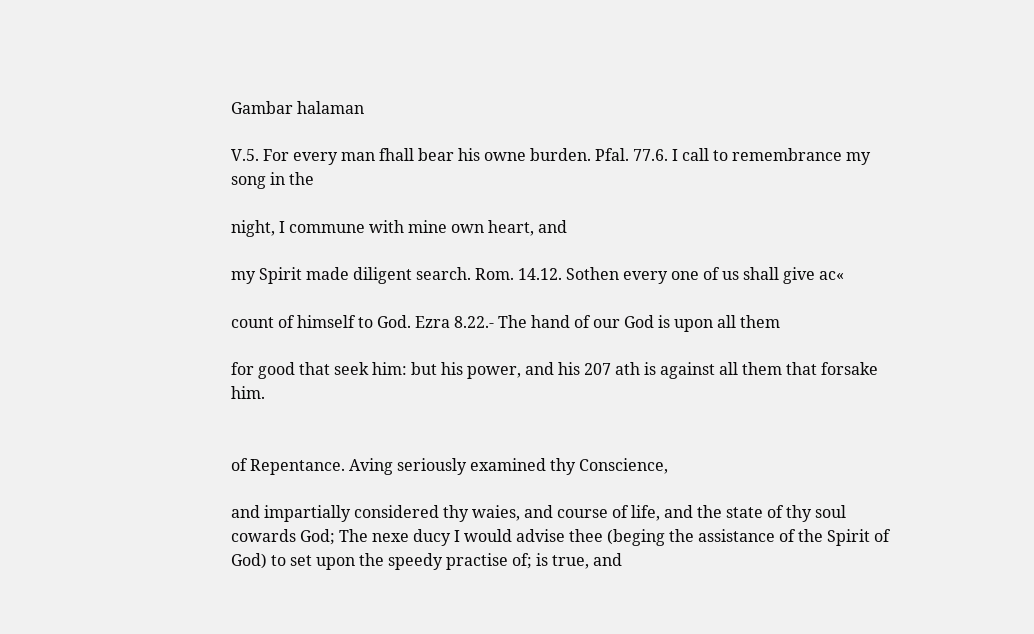Gambar halaman

V.5. For every man fhall bear his owne burden. Pfal. 77.6. I call to remembrance my song in the

night, I commune with mine own heart, and

my Spirit made diligent search. Rom. 14.12. Sothen every one of us shall give ac«

count of himself to God. Ezra 8.22.- The hand of our God is upon all them

for good that seek him: but his power, and his 207 ath is against all them that forsake him.


of Repentance. Aving seriously examined thy Conscience,

and impartially considered thy waies, and course of life, and the state of thy soul cowards God; The nexe ducy I would advise thee (beging the assistance of the Spirit of God) to set upon the speedy practise of; is true, and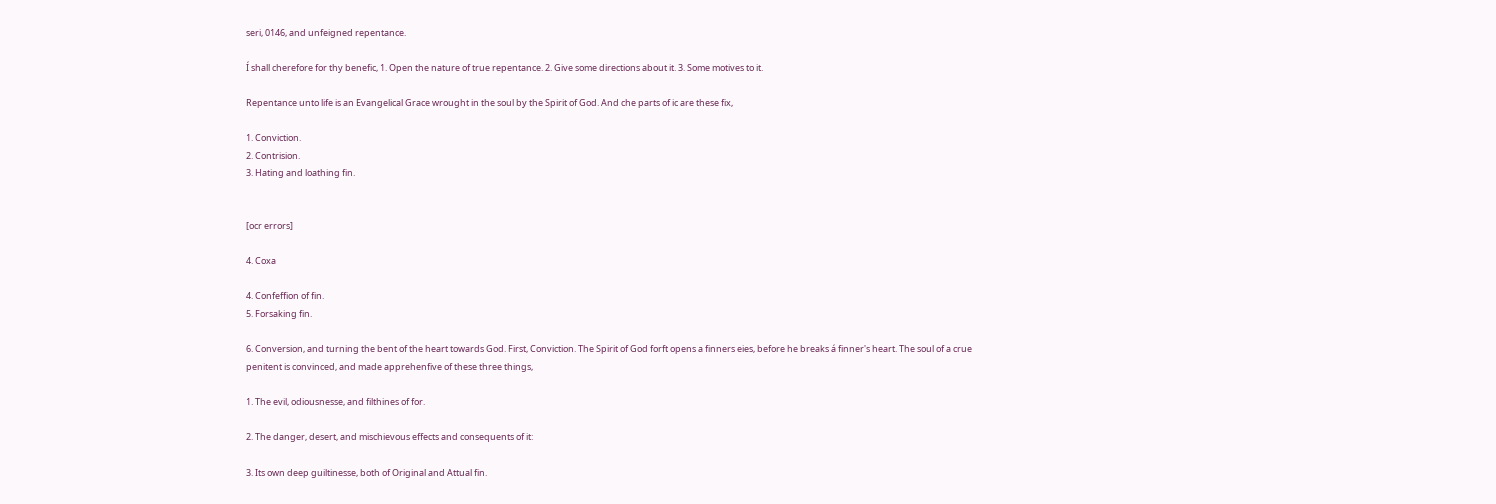seri, 0146, and unfeigned repentance.

Í shall cherefore for thy benefic, 1. Open the nature of true repentance. 2. Give some directions about it. 3. Some motives to it.

Repentance unto life is an Evangelical Grace wrought in the soul by the Spirit of God. And che parts of ic are these fix,

1. Conviction.
2. Contrision.
3. Hating and loathing fin.


[ocr errors]

4. Coxa

4. Confeffion of fin.
5. Forsaking fin.

6. Conversion, and turning the bent of the heart towards God. First, Conviction. The Spirit of God forft opens a finners eies, before he breaks á finner's heart. The soul of a crue penitent is convinced, and made apprehenfive of these three things,

1. The evil, odiousnesse, and filthines of for.

2. The danger, desert, and mischievous effects and consequents of it:

3. Its own deep guiltinesse, both of Original and Attual fin.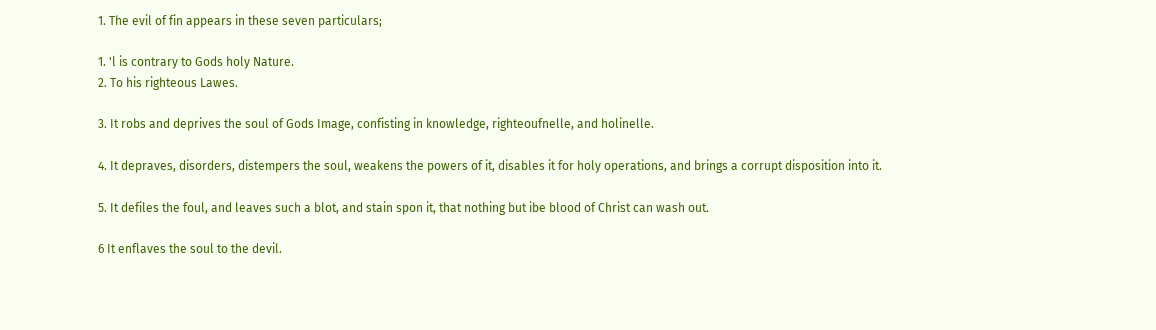1. The evil of fin appears in these seven particulars;

1. 'l is contrary to Gods holy Nature.
2. To his righteous Lawes.

3. It robs and deprives the soul of Gods Image, confisting in knowledge, righteoufnelle, and holinelle.

4. It depraves, disorders, distempers the soul, weakens the powers of it, disables it for holy operations, and brings a corrupt disposition into it.

5. It defiles the foul, and leaves such a blot, and stain spon it, that nothing but ibe blood of Christ can wash out.

6 It enflaves the soul to the devil.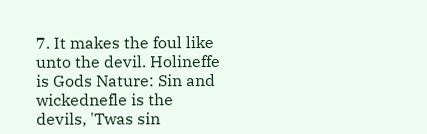7. It makes the foul like unto the devil. Holineffe is Gods Nature: Sin and wickednefle is the devils, 'Twas sin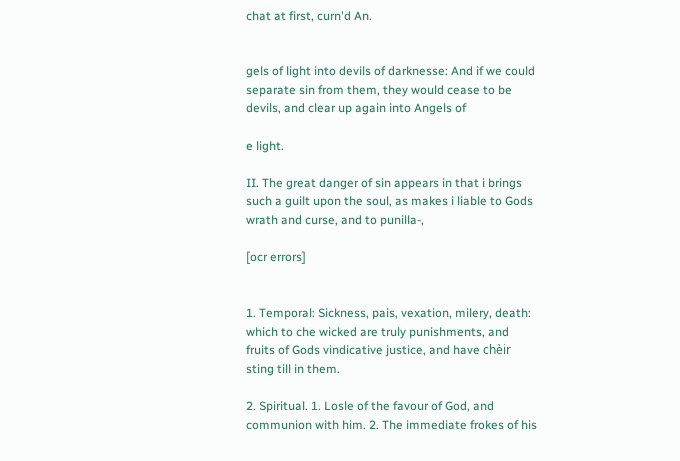chat at first, curn'd An.


gels of light into devils of darknesse: And if we could separate sin from them, they would cease to be devils, and clear up again into Angels of

e light.

II. The great danger of sin appears in that i brings such a guilt upon the soul, as makes i liable to Gods wrath and curse, and to punilla-,

[ocr errors]


1. Temporal: Sickness, pais, vexation, milery, death: which to che wicked are truly punishments, and fruits of Gods vindicative justice, and have chèir sting till in them.

2. Spiritual. 1. Losle of the favour of God, and communion with him. 2. The immediate frokes of his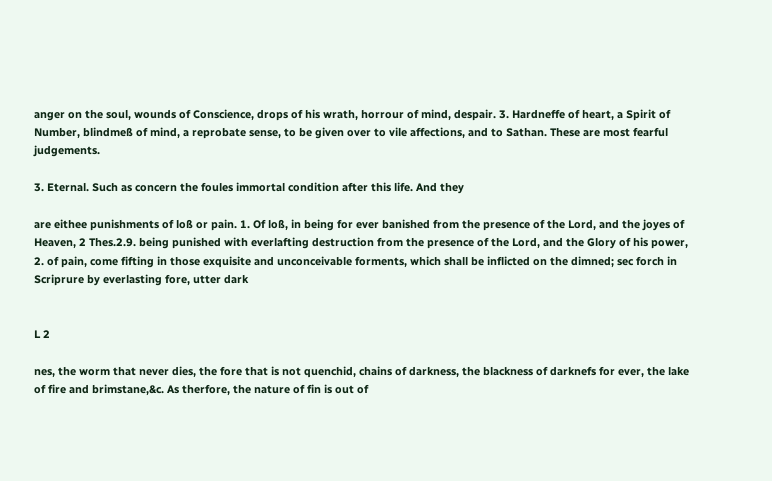anger on the soul, wounds of Conscience, drops of his wrath, horrour of mind, despair. 3. Hardneffe of heart, a Spirit of Number, blindmeß of mind, a reprobate sense, to be given over to vile affections, and to Sathan. These are most fearful judgements.

3. Eternal. Such as concern the foules immortal condition after this life. And they

are eithee punishments of loß or pain. 1. Of loß, in being for ever banished from the presence of the Lord, and the joyes of Heaven, 2 Thes.2.9. being punished with everlafting destruction from the presence of the Lord, and the Glory of his power, 2. of pain, come fifting in those exquisite and unconceivable forments, which shall be inflicted on the dimned; sec forch in Scriprure by everlasting fore, utter dark


L 2

nes, the worm that never dies, the fore that is not quenchid, chains of darkness, the blackness of darknefs for ever, the lake of fire and brimstane,&c. As therfore, the nature of fin is out of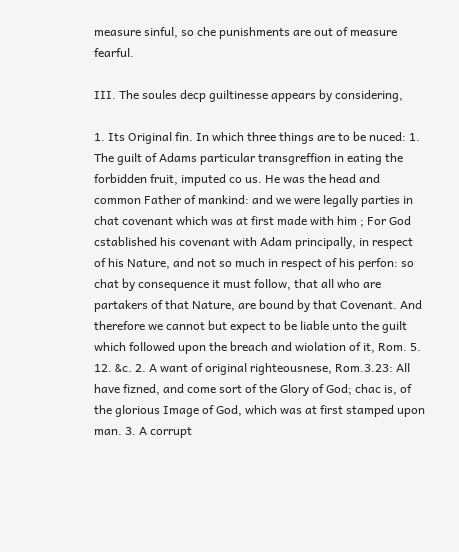measure sinful, so che punishments are out of measure fearful.

III. The soules decp guiltinesse appears by considering,

1. Its Original fin. In which three things are to be nuced: 1. The guilt of Adams particular transgreffion in eating the forbidden fruit, imputed co us. He was the head and common Father of mankind: and we were legally parties in chat covenant which was at first made with him ; For God cstablished his covenant with Adam principally, in respect of his Nature, and not so much in respect of his perfon: so chat by consequence it must follow, that all who are partakers of that Nature, are bound by that Covenant. And therefore we cannot but expect to be liable unto the guilt which followed upon the breach and wiolation of it, Rom. 5. 12. &c. 2. A want of original righteousnese, Rom.3.23: All have fizned, and come sort of the Glory of God; chac is, of the glorious Image of God, which was at first stamped upon man. 3. A corrupt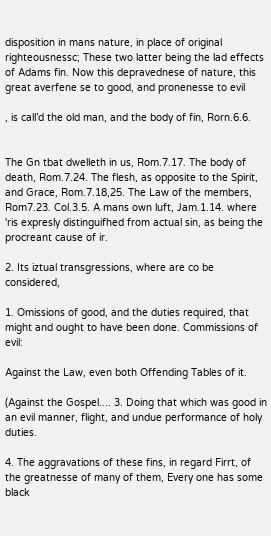disposition in mans nature, in place of original righteousnessc; These two latter being the lad effects of Adams fin. Now this depravednese of nature, this great averfene se to good, and pronenesse to evil

, is call’d the old man, and the body of fin, Rorn.6.6.


The Gn tbat dwelleth in us, Rom.7.17. The body of death, Rom.7.24. The flesh, as opposite to the Spirit, and Grace, Rom.7.18,25. The Law of the members, Rom7.23. Col.3.5. A mans own luft, Jam.1.14. where 'ris expresly distinguifhed from actual sin, as being the procreant cause of ir.

2. Its iztual transgressions, where are co be considered,

1. Omissions of good, and the duties required, that might and ought to have been done. Commissions of evil:

Against the Law, even both Offending Tables of it.

(Against the Gospel.... 3. Doing that which was good in an evil manner, flight, and undue performance of holy duties.

4. The aggravations of these fins, in regard Firrt, of the greatnesse of many of them, Every one has some black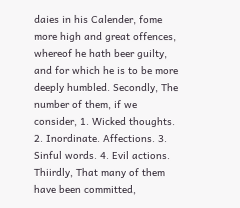daies in his Calender, fome more high and great offences, whereof he hath beer guilty, and for which he is to be more deeply humbled. Secondly, The number of them, if we consider, 1. Wicked thoughts. 2. Inordinate. Affections. 3. Sinful words. 4. Evil actions. Thiirdly, That many of them have been committed,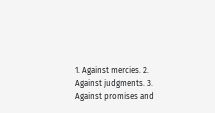1. Against mercies. 2. Against judgments. 3. Against promises and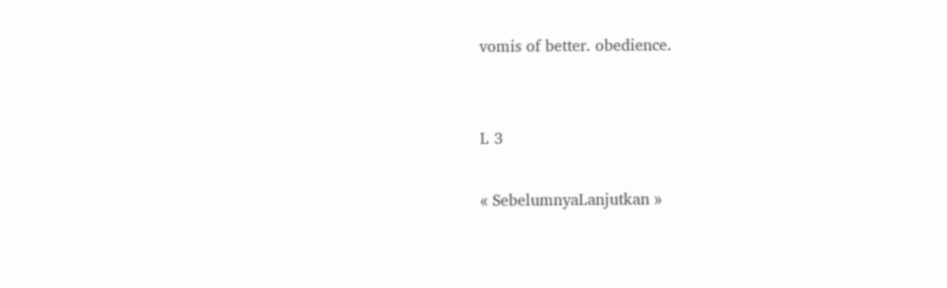vomis of better. obedience.


L 3

« SebelumnyaLanjutkan »